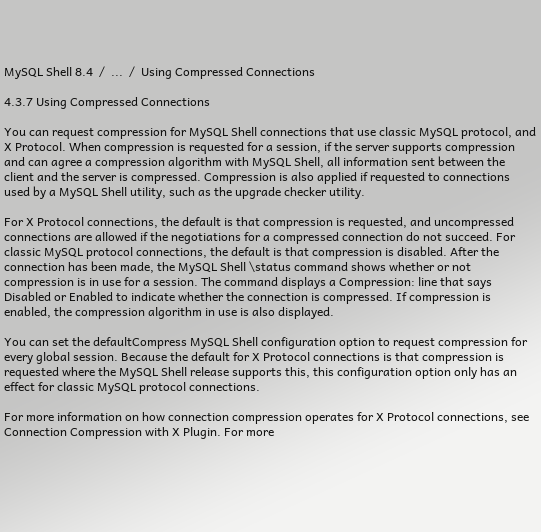MySQL Shell 8.4  /  ...  /  Using Compressed Connections

4.3.7 Using Compressed Connections

You can request compression for MySQL Shell connections that use classic MySQL protocol, and X Protocol. When compression is requested for a session, if the server supports compression and can agree a compression algorithm with MySQL Shell, all information sent between the client and the server is compressed. Compression is also applied if requested to connections used by a MySQL Shell utility, such as the upgrade checker utility.

For X Protocol connections, the default is that compression is requested, and uncompressed connections are allowed if the negotiations for a compressed connection do not succeed. For classic MySQL protocol connections, the default is that compression is disabled. After the connection has been made, the MySQL Shell \status command shows whether or not compression is in use for a session. The command displays a Compression: line that says Disabled or Enabled to indicate whether the connection is compressed. If compression is enabled, the compression algorithm in use is also displayed.

You can set the defaultCompress MySQL Shell configuration option to request compression for every global session. Because the default for X Protocol connections is that compression is requested where the MySQL Shell release supports this, this configuration option only has an effect for classic MySQL protocol connections.

For more information on how connection compression operates for X Protocol connections, see Connection Compression with X Plugin. For more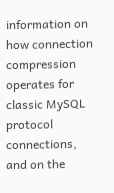information on how connection compression operates for classic MySQL protocol connections, and on the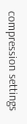compression settings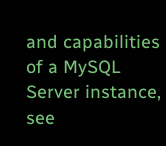and capabilities of a MySQL Server instance, see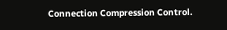Connection Compression Control.